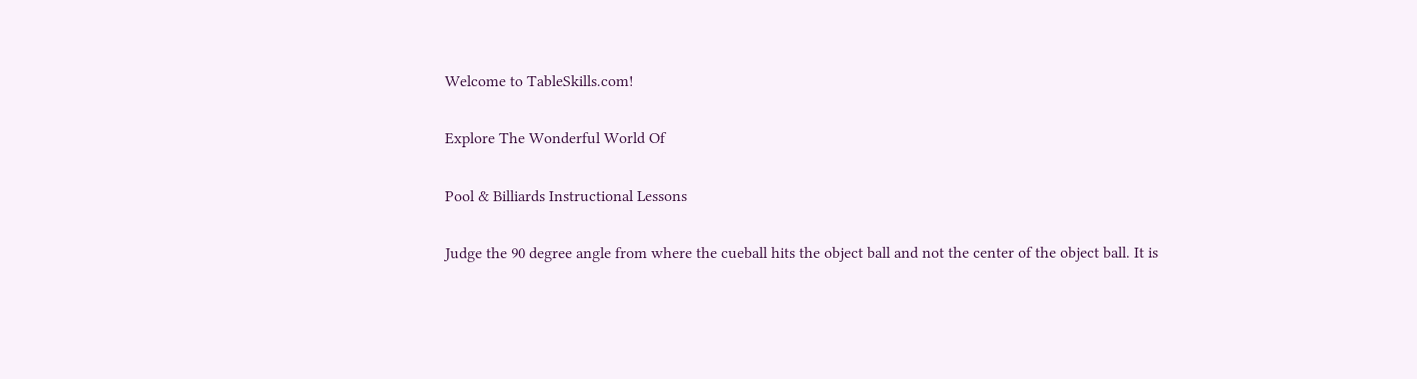Welcome to TableSkills.com!

Explore The Wonderful World Of

Pool & Billiards Instructional Lessons

Judge the 90 degree angle from where the cueball hits the object ball and not the center of the object ball. It is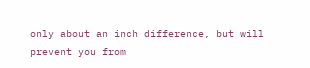only about an inch difference, but will prevent you from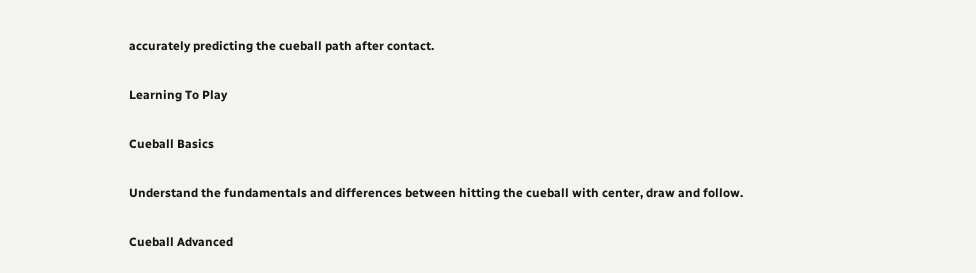accurately predicting the cueball path after contact.

Learning To Play

Cueball Basics

Understand the fundamentals and differences between hitting the cueball with center, draw and follow.

Cueball Advanced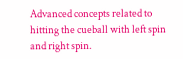Advanced concepts related to hitting the cueball with left spin and right spin.